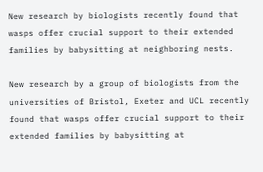New research by biologists recently found that wasps offer crucial support to their extended families by babysitting at neighboring nests.

New research by a group of biologists from the universities of Bristol, Exeter and UCL recently found that wasps offer crucial support to their extended families by babysitting at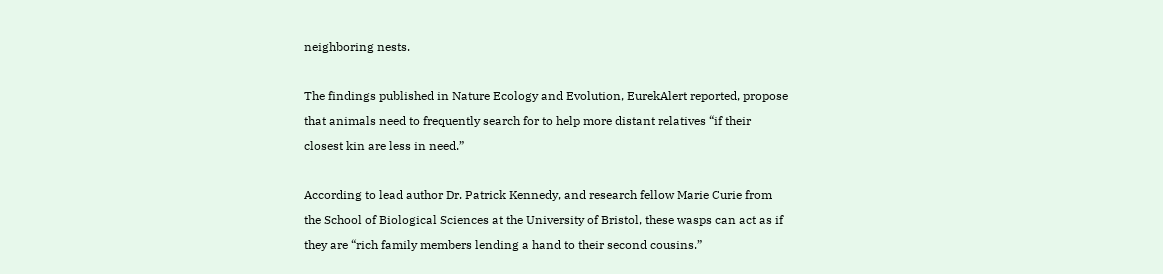neighboring nests.

The findings published in Nature Ecology and Evolution, EurekAlert reported, propose that animals need to frequently search for to help more distant relatives “if their closest kin are less in need.”

According to lead author Dr. Patrick Kennedy, and research fellow Marie Curie from the School of Biological Sciences at the University of Bristol, these wasps can act as if they are “rich family members lending a hand to their second cousins.”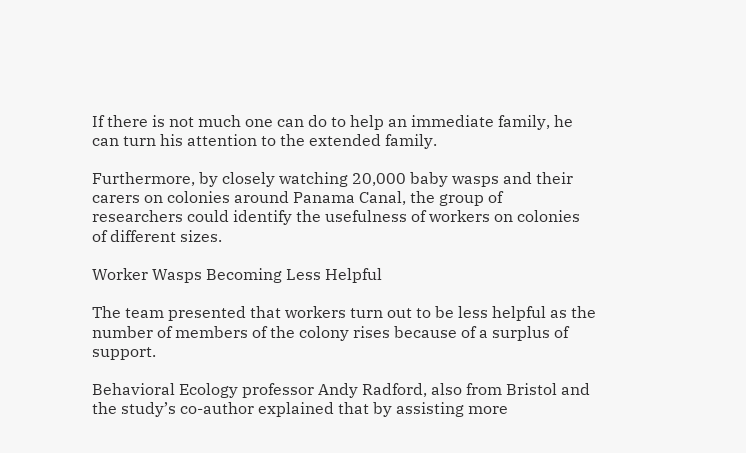If there is not much one can do to help an immediate family, he can turn his attention to the extended family.

Furthermore, by closely watching 20,000 baby wasps and their carers on colonies around Panama Canal, the group of researchers could identify the usefulness of workers on colonies of different sizes.

Worker Wasps Becoming Less Helpful

The team presented that workers turn out to be less helpful as the number of members of the colony rises because of a surplus of support.

Behavioral Ecology professor Andy Radford, also from Bristol and the study’s co-author explained that by assisting more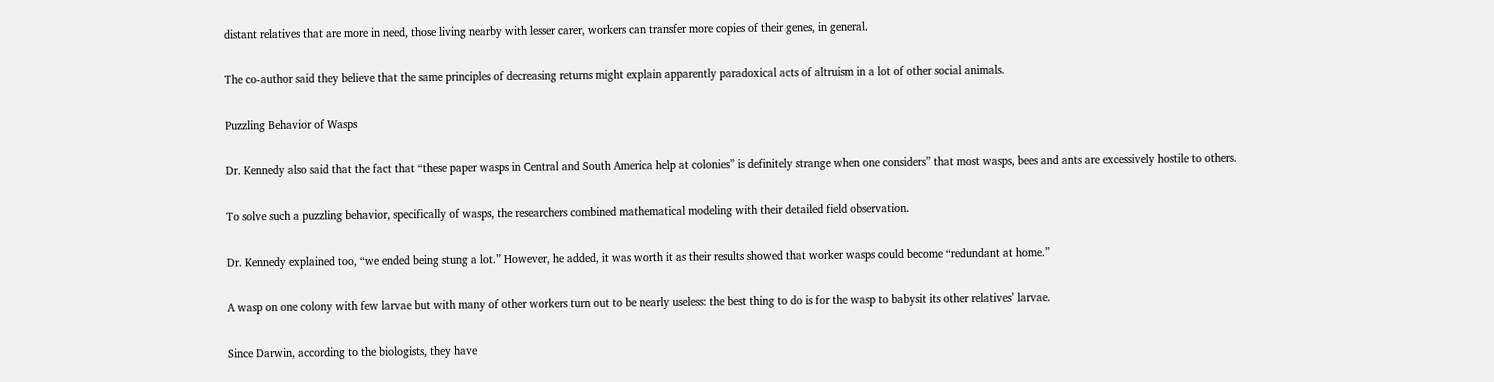distant relatives that are more in need, those living nearby with lesser carer, workers can transfer more copies of their genes, in general.

The co-author said they believe that the same principles of decreasing returns might explain apparently paradoxical acts of altruism in a lot of other social animals.

Puzzling Behavior of Wasps

Dr. Kennedy also said that the fact that “these paper wasps in Central and South America help at colonies” is definitely strange when one considers” that most wasps, bees and ants are excessively hostile to others.

To solve such a puzzling behavior, specifically of wasps, the researchers combined mathematical modeling with their detailed field observation.

Dr. Kennedy explained too, “we ended being stung a lot.” However, he added, it was worth it as their results showed that worker wasps could become “redundant at home.”

A wasp on one colony with few larvae but with many of other workers turn out to be nearly useless: the best thing to do is for the wasp to babysit its other relatives’ larvae.

Since Darwin, according to the biologists, they have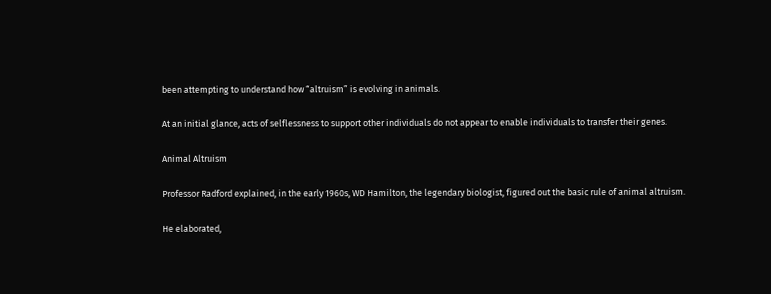been attempting to understand how “altruism” is evolving in animals.

At an initial glance, acts of selflessness to support other individuals do not appear to enable individuals to transfer their genes.

Animal Altruism

Professor Radford explained, in the early 1960s, WD Hamilton, the legendary biologist, figured out the basic rule of animal altruism.

He elaborated,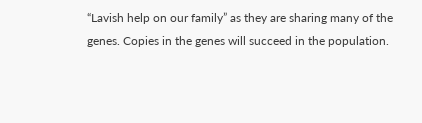“Lavish help on our family” as they are sharing many of the genes. Copies in the genes will succeed in the population.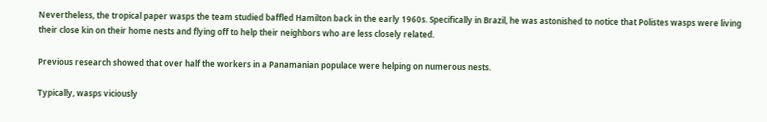Nevertheless, the tropical paper wasps the team studied baffled Hamilton back in the early 1960s. Specifically in Brazil, he was astonished to notice that Polistes wasps were living their close kin on their home nests and flying off to help their neighbors who are less closely related.

Previous research showed that over half the workers in a Panamanian populace were helping on numerous nests.

Typically, wasps viciously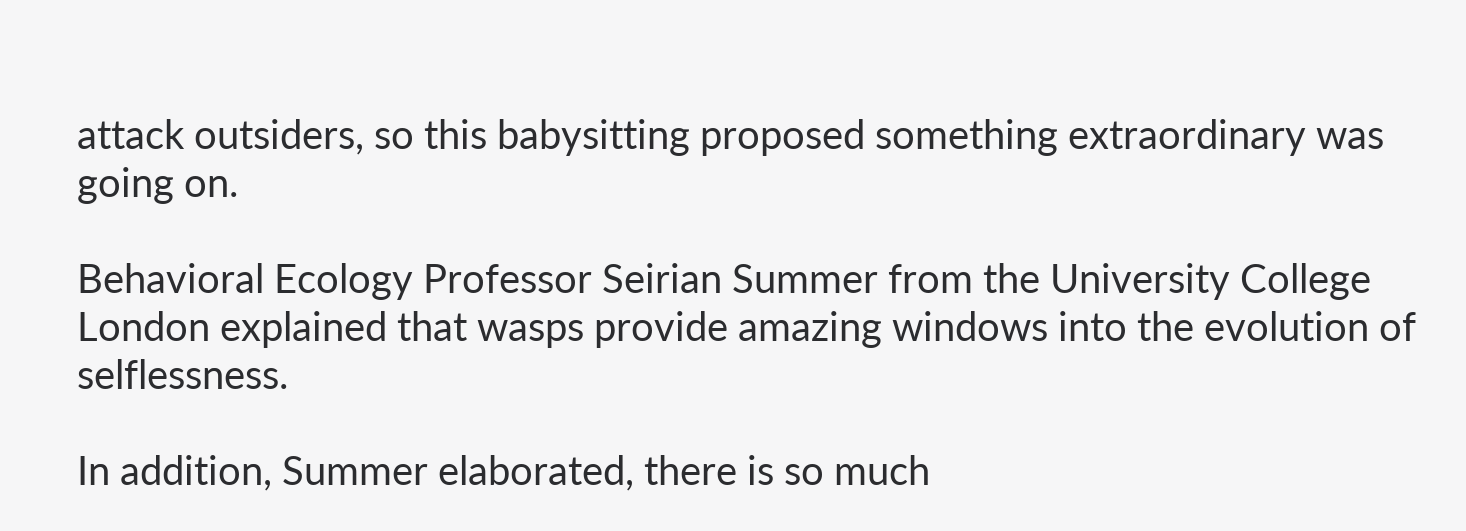attack outsiders, so this babysitting proposed something extraordinary was going on.

Behavioral Ecology Professor Seirian Summer from the University College London explained that wasps provide amazing windows into the evolution of selflessness.

In addition, Summer elaborated, there is so much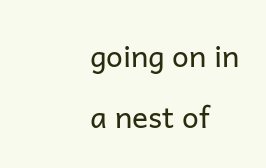going on in a nest of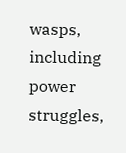wasps, including power struggles,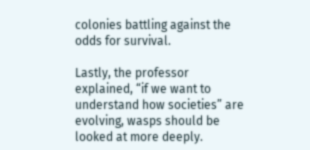colonies battling against the odds for survival.

Lastly, the professor explained, “if we want to understand how societies” are evolving, wasps should be looked at more deeply.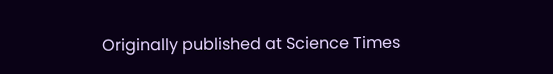Originally published at Science Times